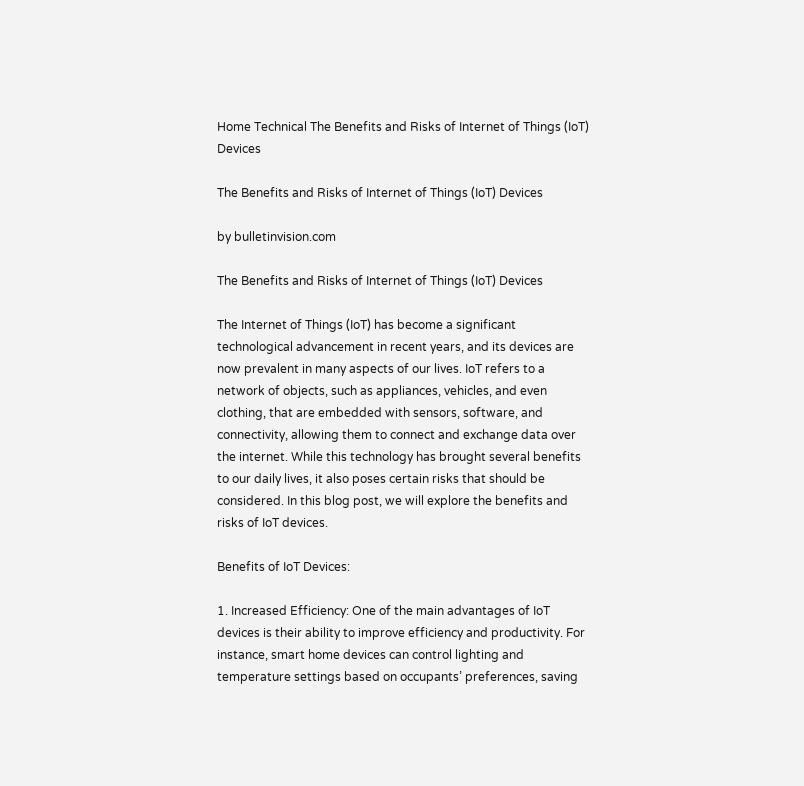Home Technical The Benefits and Risks of Internet of Things (IoT) Devices

The Benefits and Risks of Internet of Things (IoT) Devices

by bulletinvision.com

The Benefits and Risks of Internet of Things (IoT) Devices

The Internet of Things (IoT) has become a significant technological advancement in recent years, and its devices are now prevalent in many aspects of our lives. IoT refers to a network of objects, such as appliances, vehicles, and even clothing, that are embedded with sensors, software, and connectivity, allowing them to connect and exchange data over the internet. While this technology has brought several benefits to our daily lives, it also poses certain risks that should be considered. In this blog post, we will explore the benefits and risks of IoT devices.

Benefits of IoT Devices:

1. Increased Efficiency: One of the main advantages of IoT devices is their ability to improve efficiency and productivity. For instance, smart home devices can control lighting and temperature settings based on occupants’ preferences, saving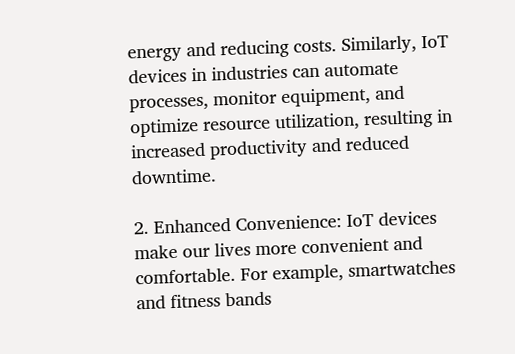energy and reducing costs. Similarly, IoT devices in industries can automate processes, monitor equipment, and optimize resource utilization, resulting in increased productivity and reduced downtime.

2. Enhanced Convenience: IoT devices make our lives more convenient and comfortable. For example, smartwatches and fitness bands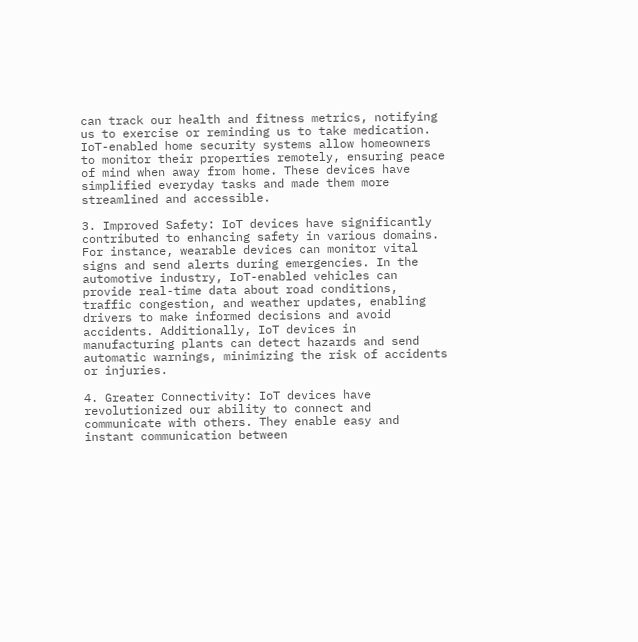can track our health and fitness metrics, notifying us to exercise or reminding us to take medication. IoT-enabled home security systems allow homeowners to monitor their properties remotely, ensuring peace of mind when away from home. These devices have simplified everyday tasks and made them more streamlined and accessible.

3. Improved Safety: IoT devices have significantly contributed to enhancing safety in various domains. For instance, wearable devices can monitor vital signs and send alerts during emergencies. In the automotive industry, IoT-enabled vehicles can provide real-time data about road conditions, traffic congestion, and weather updates, enabling drivers to make informed decisions and avoid accidents. Additionally, IoT devices in manufacturing plants can detect hazards and send automatic warnings, minimizing the risk of accidents or injuries.

4. Greater Connectivity: IoT devices have revolutionized our ability to connect and communicate with others. They enable easy and instant communication between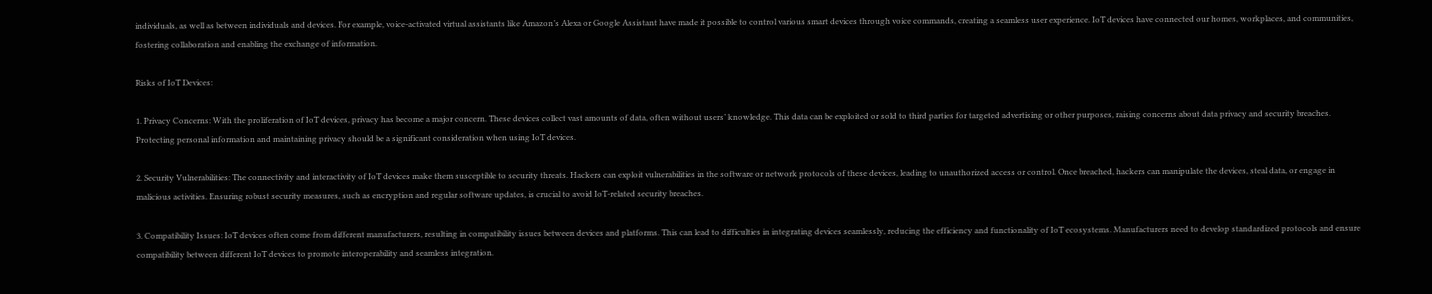individuals, as well as between individuals and devices. For example, voice-activated virtual assistants like Amazon’s Alexa or Google Assistant have made it possible to control various smart devices through voice commands, creating a seamless user experience. IoT devices have connected our homes, workplaces, and communities, fostering collaboration and enabling the exchange of information.

Risks of IoT Devices:

1. Privacy Concerns: With the proliferation of IoT devices, privacy has become a major concern. These devices collect vast amounts of data, often without users’ knowledge. This data can be exploited or sold to third parties for targeted advertising or other purposes, raising concerns about data privacy and security breaches. Protecting personal information and maintaining privacy should be a significant consideration when using IoT devices.

2. Security Vulnerabilities: The connectivity and interactivity of IoT devices make them susceptible to security threats. Hackers can exploit vulnerabilities in the software or network protocols of these devices, leading to unauthorized access or control. Once breached, hackers can manipulate the devices, steal data, or engage in malicious activities. Ensuring robust security measures, such as encryption and regular software updates, is crucial to avoid IoT-related security breaches.

3. Compatibility Issues: IoT devices often come from different manufacturers, resulting in compatibility issues between devices and platforms. This can lead to difficulties in integrating devices seamlessly, reducing the efficiency and functionality of IoT ecosystems. Manufacturers need to develop standardized protocols and ensure compatibility between different IoT devices to promote interoperability and seamless integration.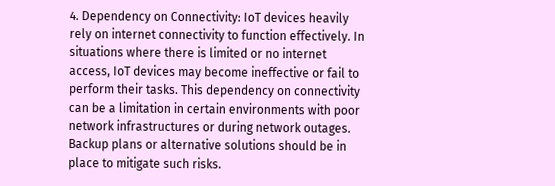4. Dependency on Connectivity: IoT devices heavily rely on internet connectivity to function effectively. In situations where there is limited or no internet access, IoT devices may become ineffective or fail to perform their tasks. This dependency on connectivity can be a limitation in certain environments with poor network infrastructures or during network outages. Backup plans or alternative solutions should be in place to mitigate such risks.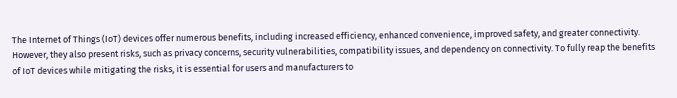The Internet of Things (IoT) devices offer numerous benefits, including increased efficiency, enhanced convenience, improved safety, and greater connectivity. However, they also present risks, such as privacy concerns, security vulnerabilities, compatibility issues, and dependency on connectivity. To fully reap the benefits of IoT devices while mitigating the risks, it is essential for users and manufacturers to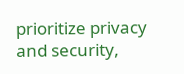prioritize privacy and security,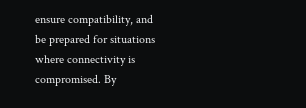ensure compatibility, and be prepared for situations where connectivity is compromised. By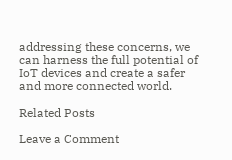addressing these concerns, we can harness the full potential of IoT devices and create a safer and more connected world.

Related Posts

Leave a Comment